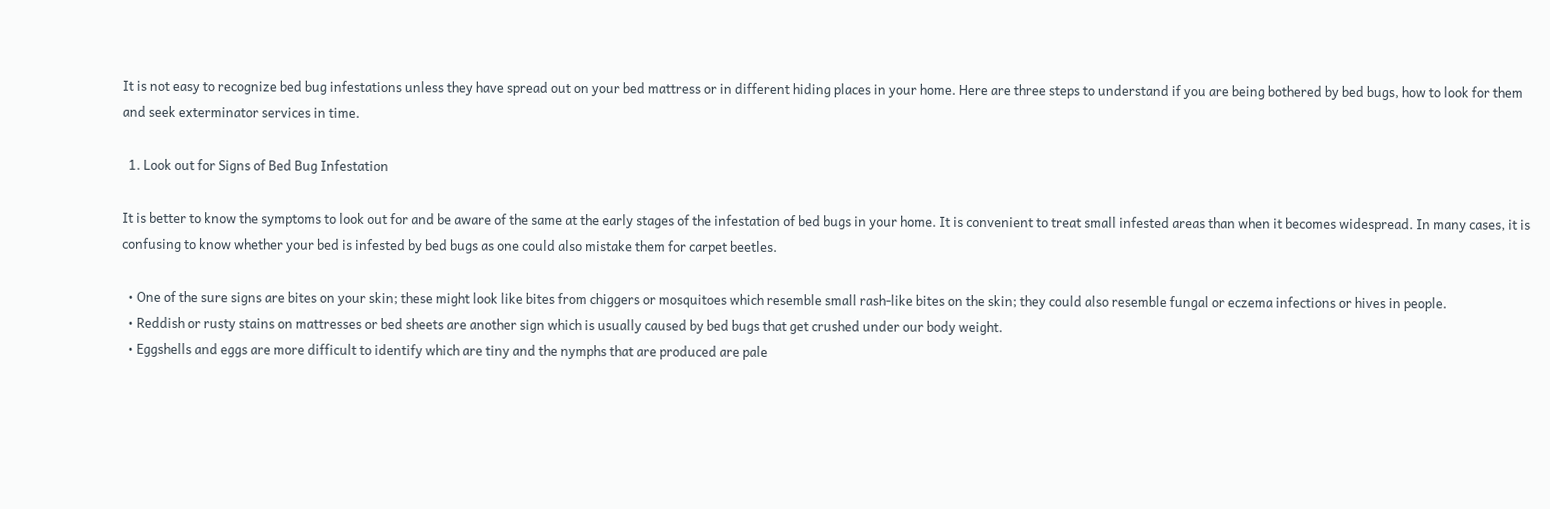It is not easy to recognize bed bug infestations unless they have spread out on your bed mattress or in different hiding places in your home. Here are three steps to understand if you are being bothered by bed bugs, how to look for them and seek exterminator services in time.

  1. Look out for Signs of Bed Bug Infestation

It is better to know the symptoms to look out for and be aware of the same at the early stages of the infestation of bed bugs in your home. It is convenient to treat small infested areas than when it becomes widespread. In many cases, it is confusing to know whether your bed is infested by bed bugs as one could also mistake them for carpet beetles.

  • One of the sure signs are bites on your skin; these might look like bites from chiggers or mosquitoes which resemble small rash-like bites on the skin; they could also resemble fungal or eczema infections or hives in people.
  • Reddish or rusty stains on mattresses or bed sheets are another sign which is usually caused by bed bugs that get crushed under our body weight.
  • Eggshells and eggs are more difficult to identify which are tiny and the nymphs that are produced are pale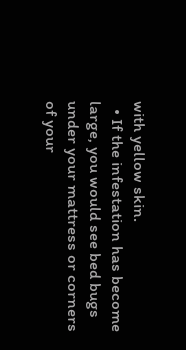with yellow skin.
  • If the infestation has become large, you would see bed bugs under your mattress or corners of your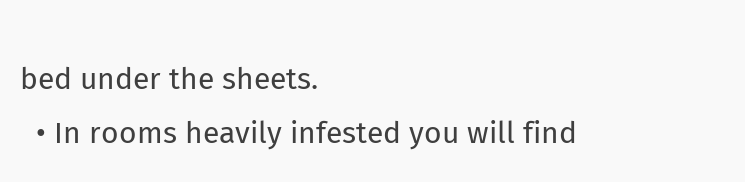bed under the sheets.
  • In rooms heavily infested you will find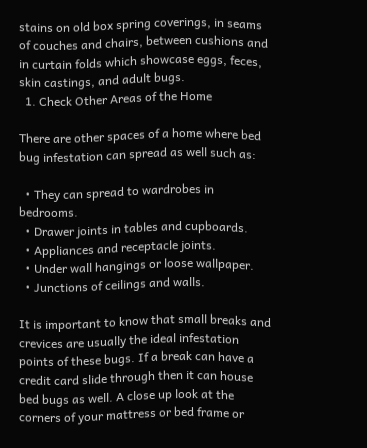stains on old box spring coverings, in seams of couches and chairs, between cushions and in curtain folds which showcase eggs, feces, skin castings, and adult bugs.
  1. Check Other Areas of the Home

There are other spaces of a home where bed bug infestation can spread as well such as:

  • They can spread to wardrobes in bedrooms.
  • Drawer joints in tables and cupboards.
  • Appliances and receptacle joints.
  • Under wall hangings or loose wallpaper.
  • Junctions of ceilings and walls.

It is important to know that small breaks and crevices are usually the ideal infestation points of these bugs. If a break can have a credit card slide through then it can house bed bugs as well. A close up look at the corners of your mattress or bed frame or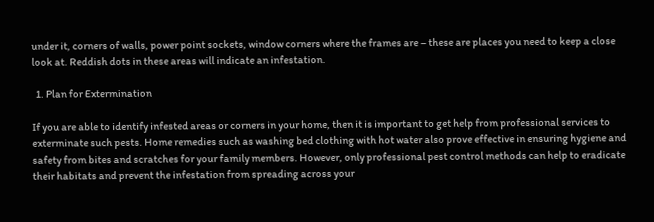under it, corners of walls, power point sockets, window corners where the frames are – these are places you need to keep a close look at. Reddish dots in these areas will indicate an infestation.

  1. Plan for Extermination

If you are able to identify infested areas or corners in your home, then it is important to get help from professional services to exterminate such pests. Home remedies such as washing bed clothing with hot water also prove effective in ensuring hygiene and safety from bites and scratches for your family members. However, only professional pest control methods can help to eradicate their habitats and prevent the infestation from spreading across your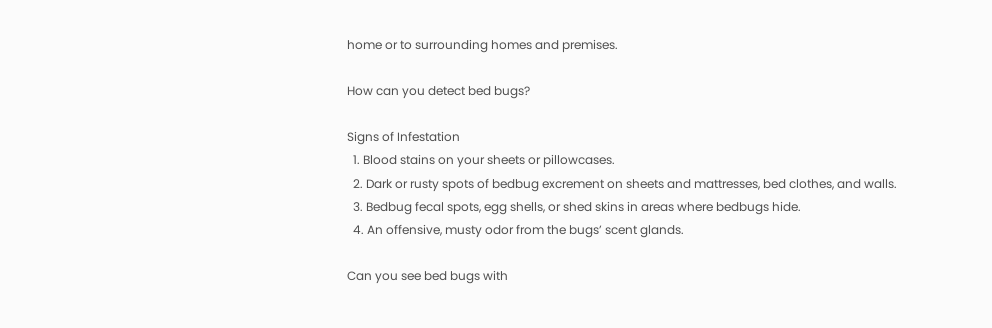home or to surrounding homes and premises.

How can you detect bed bugs?

Signs of Infestation
  1. Blood stains on your sheets or pillowcases.
  2. Dark or rusty spots of bedbug excrement on sheets and mattresses, bed clothes, and walls.
  3. Bedbug fecal spots, egg shells, or shed skins in areas where bedbugs hide.
  4. An offensive, musty odor from the bugs’ scent glands.

Can you see bed bugs with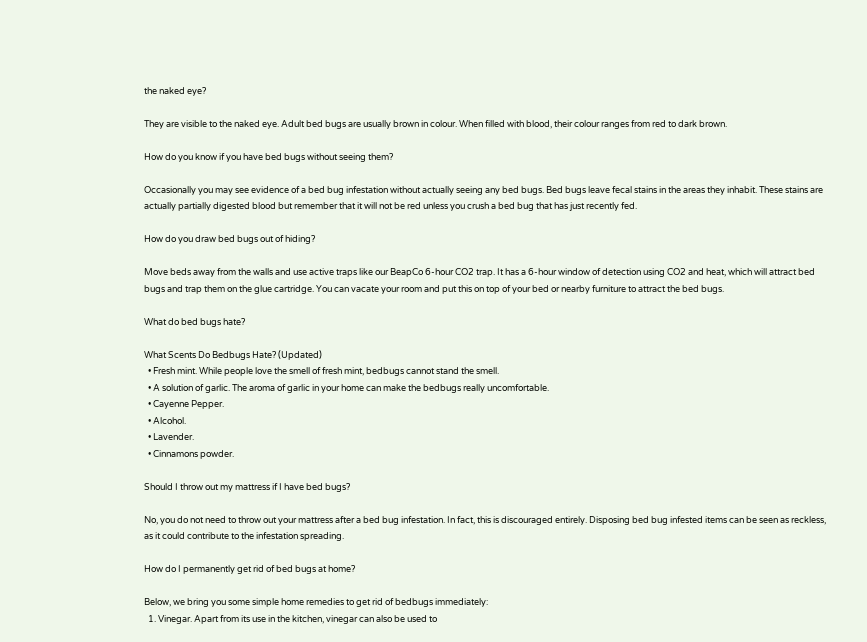the naked eye?

They are visible to the naked eye. Adult bed bugs are usually brown in colour. When filled with blood, their colour ranges from red to dark brown.

How do you know if you have bed bugs without seeing them?

Occasionally you may see evidence of a bed bug infestation without actually seeing any bed bugs. Bed bugs leave fecal stains in the areas they inhabit. These stains are actually partially digested blood but remember that it will not be red unless you crush a bed bug that has just recently fed.

How do you draw bed bugs out of hiding?

Move beds away from the walls and use active traps like our BeapCo 6-hour CO2 trap. It has a 6-hour window of detection using CO2 and heat, which will attract bed bugs and trap them on the glue cartridge. You can vacate your room and put this on top of your bed or nearby furniture to attract the bed bugs.

What do bed bugs hate?

What Scents Do Bedbugs Hate? (Updated)
  • Fresh mint. While people love the smell of fresh mint, bedbugs cannot stand the smell.
  • A solution of garlic. The aroma of garlic in your home can make the bedbugs really uncomfortable.
  • Cayenne Pepper.
  • Alcohol.
  • Lavender.
  • Cinnamons powder.

Should I throw out my mattress if I have bed bugs?

No, you do not need to throw out your mattress after a bed bug infestation. In fact, this is discouraged entirely. Disposing bed bug infested items can be seen as reckless, as it could contribute to the infestation spreading.

How do I permanently get rid of bed bugs at home?

Below, we bring you some simple home remedies to get rid of bedbugs immediately:
  1. Vinegar. Apart from its use in the kitchen, vinegar can also be used to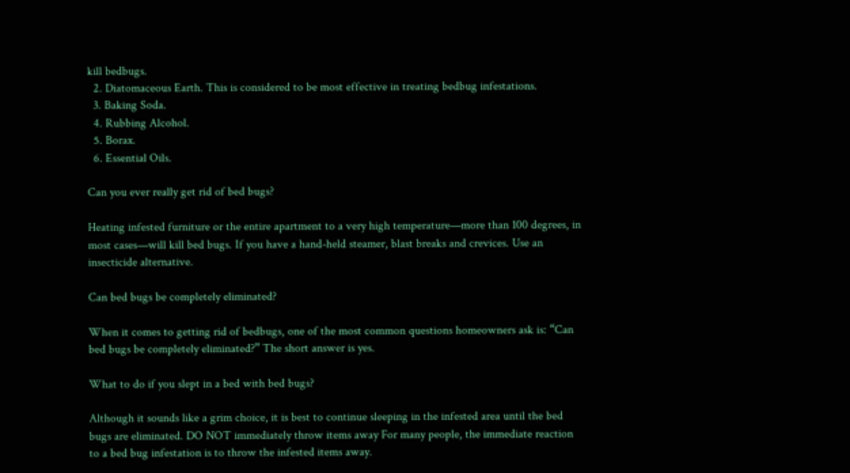kill bedbugs.
  2. Diatomaceous Earth. This is considered to be most effective in treating bedbug infestations.
  3. Baking Soda.
  4. Rubbing Alcohol.
  5. Borax.
  6. Essential Oils.

Can you ever really get rid of bed bugs?

Heating infested furniture or the entire apartment to a very high temperature—more than 100 degrees, in most cases—will kill bed bugs. If you have a hand-held steamer, blast breaks and crevices. Use an insecticide alternative.

Can bed bugs be completely eliminated?

When it comes to getting rid of bedbugs, one of the most common questions homeowners ask is: “Can bed bugs be completely eliminated?” The short answer is yes.

What to do if you slept in a bed with bed bugs?

Although it sounds like a grim choice, it is best to continue sleeping in the infested area until the bed bugs are eliminated. DO NOT immediately throw items away For many people, the immediate reaction to a bed bug infestation is to throw the infested items away.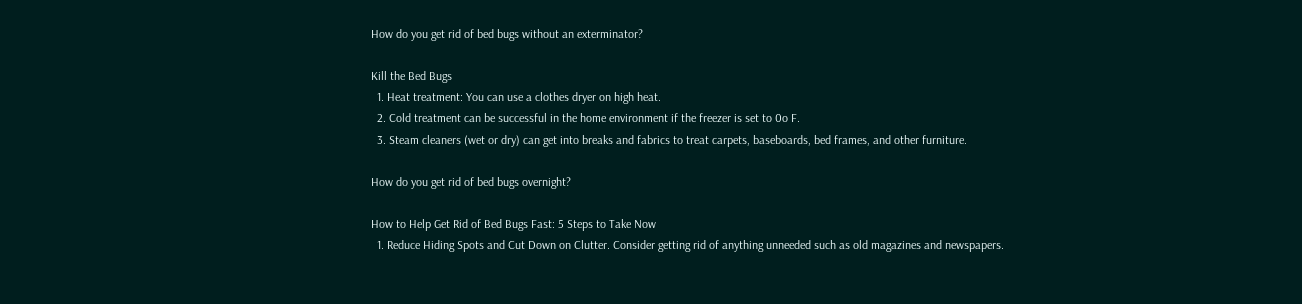How do you get rid of bed bugs without an exterminator?

Kill the Bed Bugs
  1. Heat treatment: You can use a clothes dryer on high heat.
  2. Cold treatment can be successful in the home environment if the freezer is set to 0o F.
  3. Steam cleaners (wet or dry) can get into breaks and fabrics to treat carpets, baseboards, bed frames, and other furniture.

How do you get rid of bed bugs overnight?

How to Help Get Rid of Bed Bugs Fast: 5 Steps to Take Now
  1. Reduce Hiding Spots and Cut Down on Clutter. Consider getting rid of anything unneeded such as old magazines and newspapers.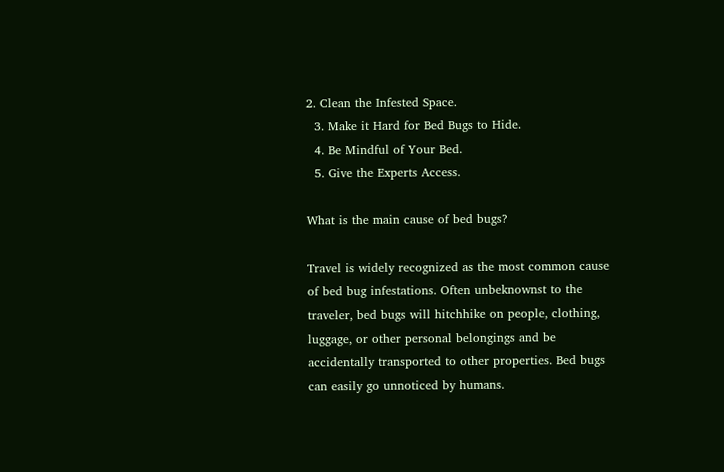2. Clean the Infested Space.
  3. Make it Hard for Bed Bugs to Hide.
  4. Be Mindful of Your Bed.
  5. Give the Experts Access.

What is the main cause of bed bugs?

Travel is widely recognized as the most common cause of bed bug infestations. Often unbeknownst to the traveler, bed bugs will hitchhike on people, clothing, luggage, or other personal belongings and be accidentally transported to other properties. Bed bugs can easily go unnoticed by humans.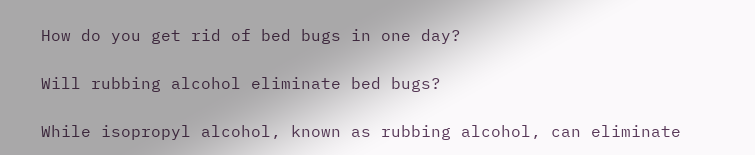How do you get rid of bed bugs in one day?

Will rubbing alcohol eliminate bed bugs?

While isopropyl alcohol, known as rubbing alcohol, can eliminate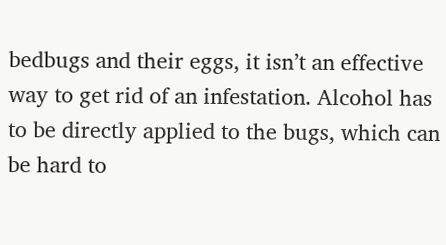bedbugs and their eggs, it isn’t an effective way to get rid of an infestation. Alcohol has to be directly applied to the bugs, which can be hard to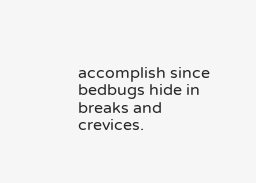accomplish since bedbugs hide in breaks and crevices.